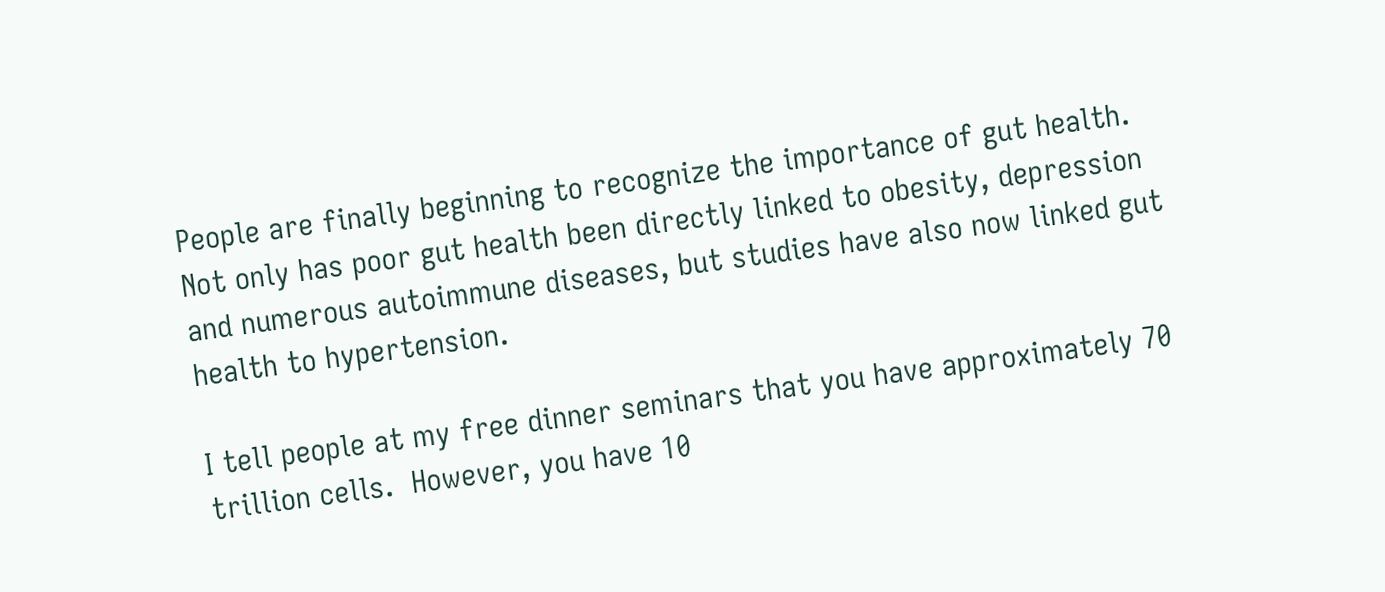People are finally beginning to recognize the importance of gut health.  Not only has poor gut health been directly linked to obesity, depression and numerous autoimmune diseases, but studies have also now linked gut health to hypertension.

I tell people at my free dinner seminars that you have approximately 70 trillion cells.  However, you have 10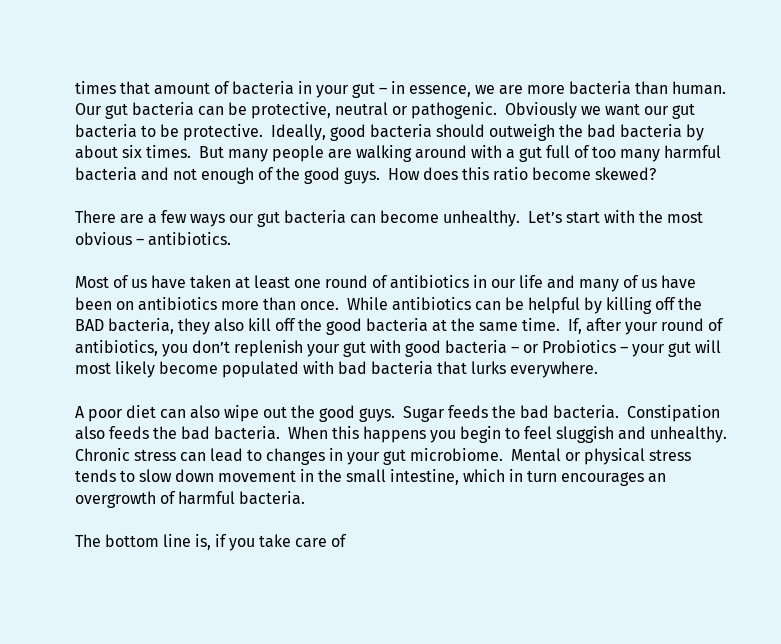times that amount of bacteria in your gut – in essence, we are more bacteria than human.  Our gut bacteria can be protective, neutral or pathogenic.  Obviously we want our gut bacteria to be protective.  Ideally, good bacteria should outweigh the bad bacteria by about six times.  But many people are walking around with a gut full of too many harmful bacteria and not enough of the good guys.  How does this ratio become skewed?

There are a few ways our gut bacteria can become unhealthy.  Let’s start with the most obvious – antibiotics.

Most of us have taken at least one round of antibiotics in our life and many of us have been on antibiotics more than once.  While antibiotics can be helpful by killing off the BAD bacteria, they also kill off the good bacteria at the same time.  If, after your round of antibiotics, you don’t replenish your gut with good bacteria – or Probiotics – your gut will most likely become populated with bad bacteria that lurks everywhere.

A poor diet can also wipe out the good guys.  Sugar feeds the bad bacteria.  Constipation also feeds the bad bacteria.  When this happens you begin to feel sluggish and unhealthy.  Chronic stress can lead to changes in your gut microbiome.  Mental or physical stress tends to slow down movement in the small intestine, which in turn encourages an overgrowth of harmful bacteria.

The bottom line is, if you take care of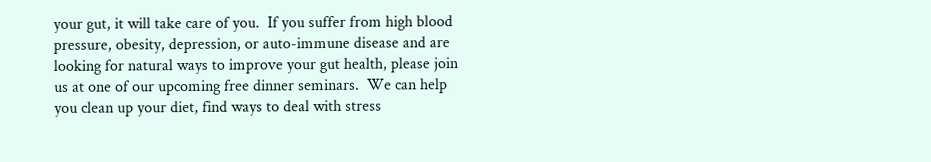your gut, it will take care of you.  If you suffer from high blood pressure, obesity, depression, or auto-immune disease and are looking for natural ways to improve your gut health, please join us at one of our upcoming free dinner seminars.  We can help you clean up your diet, find ways to deal with stress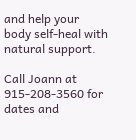and help your body self-heal with natural support.

Call Joann at 915-208-3560 for dates and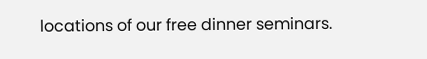locations of our free dinner seminars.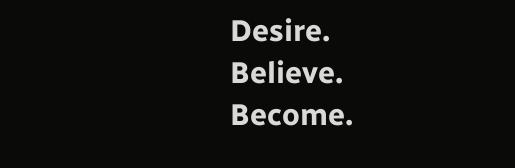Desire.  Believe.  Become.